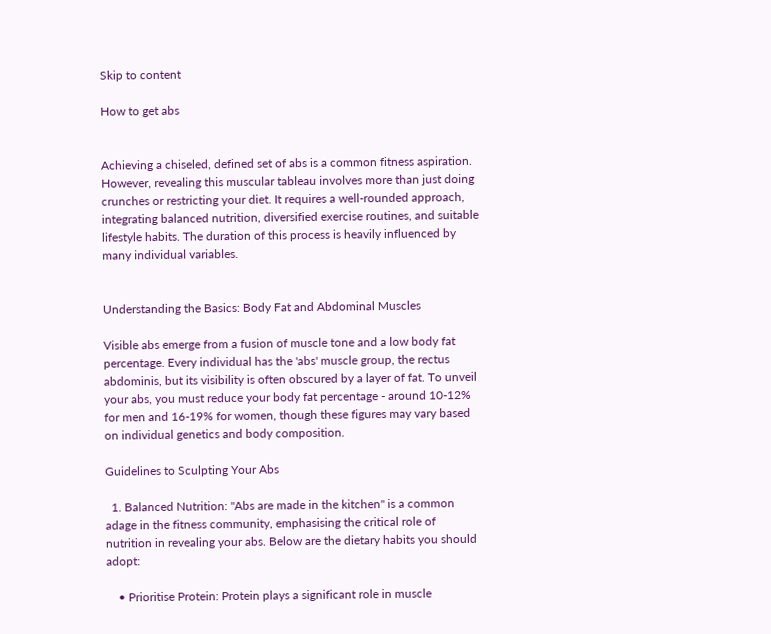Skip to content

How to get abs


Achieving a chiseled, defined set of abs is a common fitness aspiration. However, revealing this muscular tableau involves more than just doing crunches or restricting your diet. It requires a well-rounded approach, integrating balanced nutrition, diversified exercise routines, and suitable lifestyle habits. The duration of this process is heavily influenced by many individual variables.


Understanding the Basics: Body Fat and Abdominal Muscles

Visible abs emerge from a fusion of muscle tone and a low body fat percentage. Every individual has the 'abs' muscle group, the rectus abdominis, but its visibility is often obscured by a layer of fat. To unveil your abs, you must reduce your body fat percentage - around 10-12% for men and 16-19% for women, though these figures may vary based on individual genetics and body composition.

Guidelines to Sculpting Your Abs

  1. Balanced Nutrition: "Abs are made in the kitchen" is a common adage in the fitness community, emphasising the critical role of nutrition in revealing your abs. Below are the dietary habits you should adopt:

    • Prioritise Protein: Protein plays a significant role in muscle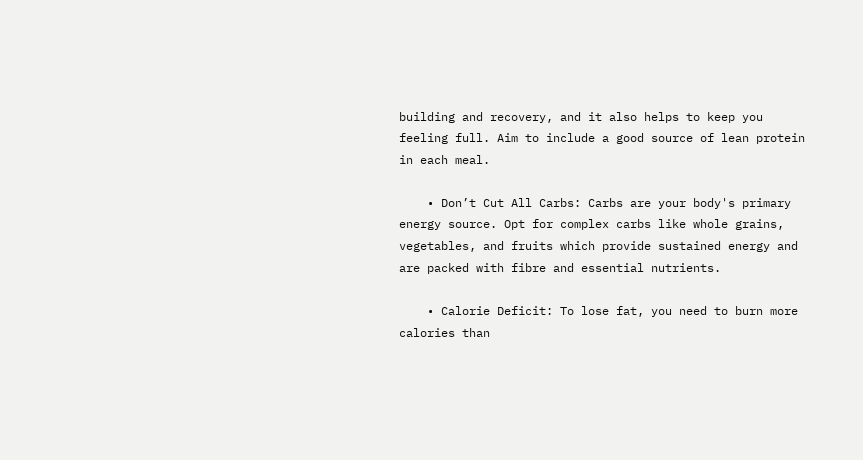building and recovery, and it also helps to keep you feeling full. Aim to include a good source of lean protein in each meal.

    • Don’t Cut All Carbs: Carbs are your body's primary energy source. Opt for complex carbs like whole grains, vegetables, and fruits which provide sustained energy and are packed with fibre and essential nutrients.

    • Calorie Deficit: To lose fat, you need to burn more calories than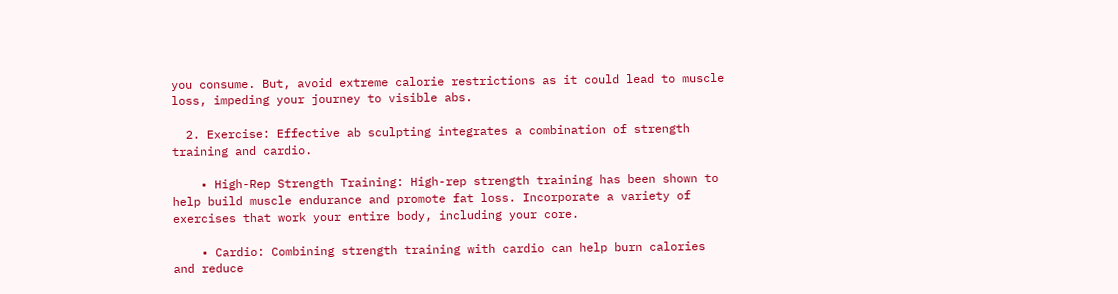you consume. But, avoid extreme calorie restrictions as it could lead to muscle loss, impeding your journey to visible abs.

  2. Exercise: Effective ab sculpting integrates a combination of strength training and cardio.

    • High-Rep Strength Training: High-rep strength training has been shown to help build muscle endurance and promote fat loss. Incorporate a variety of exercises that work your entire body, including your core.

    • Cardio: Combining strength training with cardio can help burn calories and reduce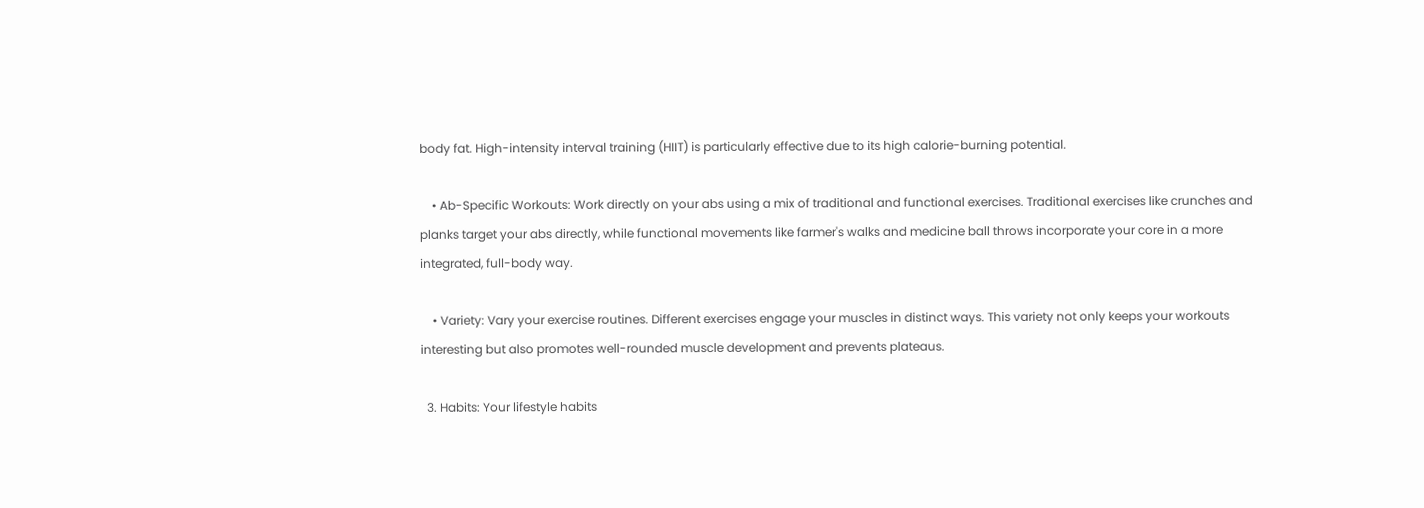body fat. High-intensity interval training (HIIT) is particularly effective due to its high calorie-burning potential.

    • Ab-Specific Workouts: Work directly on your abs using a mix of traditional and functional exercises. Traditional exercises like crunches and planks target your abs directly, while functional movements like farmer's walks and medicine ball throws incorporate your core in a more integrated, full-body way.

    • Variety: Vary your exercise routines. Different exercises engage your muscles in distinct ways. This variety not only keeps your workouts interesting but also promotes well-rounded muscle development and prevents plateaus.

  3. Habits: Your lifestyle habits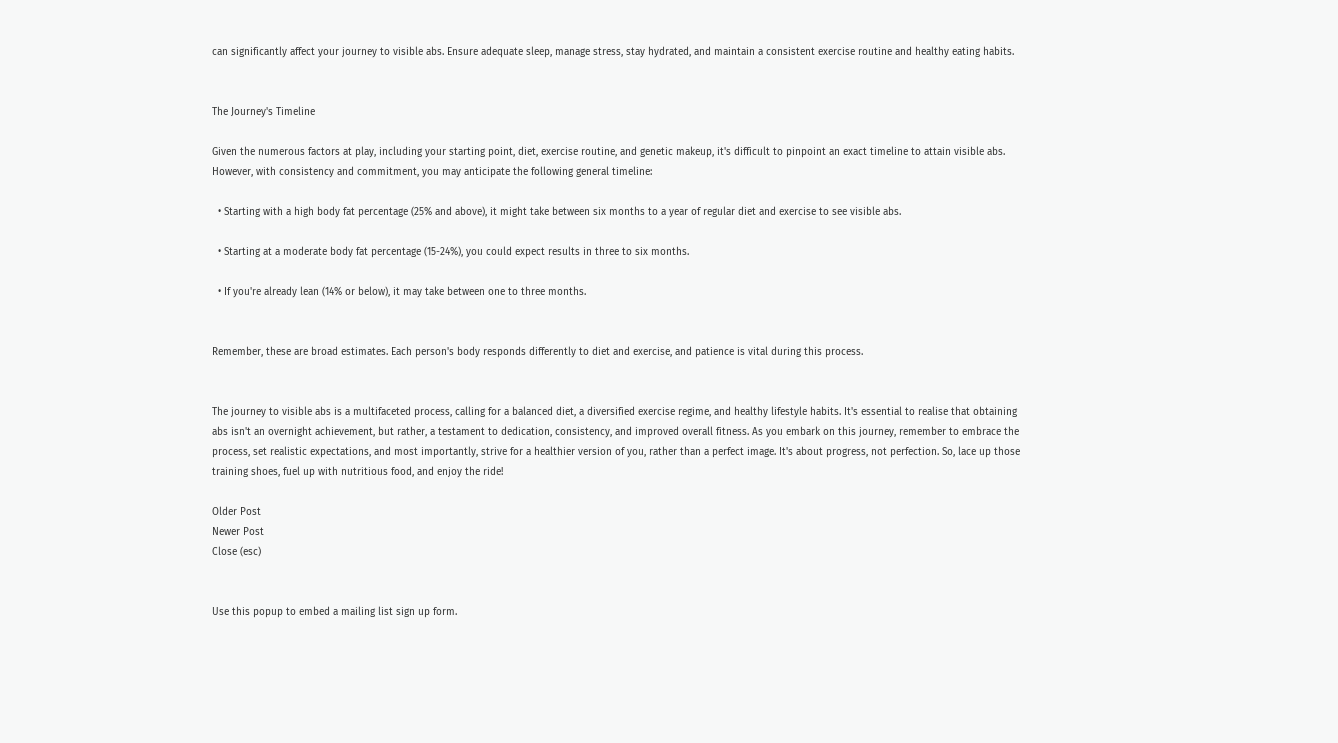can significantly affect your journey to visible abs. Ensure adequate sleep, manage stress, stay hydrated, and maintain a consistent exercise routine and healthy eating habits.


The Journey's Timeline

Given the numerous factors at play, including your starting point, diet, exercise routine, and genetic makeup, it's difficult to pinpoint an exact timeline to attain visible abs. However, with consistency and commitment, you may anticipate the following general timeline:

  • Starting with a high body fat percentage (25% and above), it might take between six months to a year of regular diet and exercise to see visible abs.

  • Starting at a moderate body fat percentage (15-24%), you could expect results in three to six months.

  • If you're already lean (14% or below), it may take between one to three months.


Remember, these are broad estimates. Each person's body responds differently to diet and exercise, and patience is vital during this process.


The journey to visible abs is a multifaceted process, calling for a balanced diet, a diversified exercise regime, and healthy lifestyle habits. It's essential to realise that obtaining abs isn't an overnight achievement, but rather, a testament to dedication, consistency, and improved overall fitness. As you embark on this journey, remember to embrace the process, set realistic expectations, and most importantly, strive for a healthier version of you, rather than a perfect image. It's about progress, not perfection. So, lace up those training shoes, fuel up with nutritious food, and enjoy the ride!

Older Post
Newer Post
Close (esc)


Use this popup to embed a mailing list sign up form.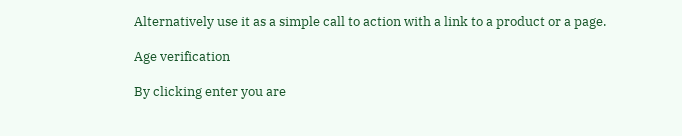Alternatively use it as a simple call to action with a link to a product or a page.

Age verification

By clicking enter you are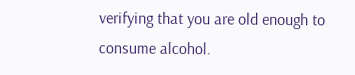verifying that you are old enough to consume alcohol.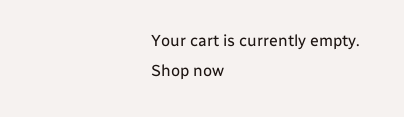Your cart is currently empty.
Shop now